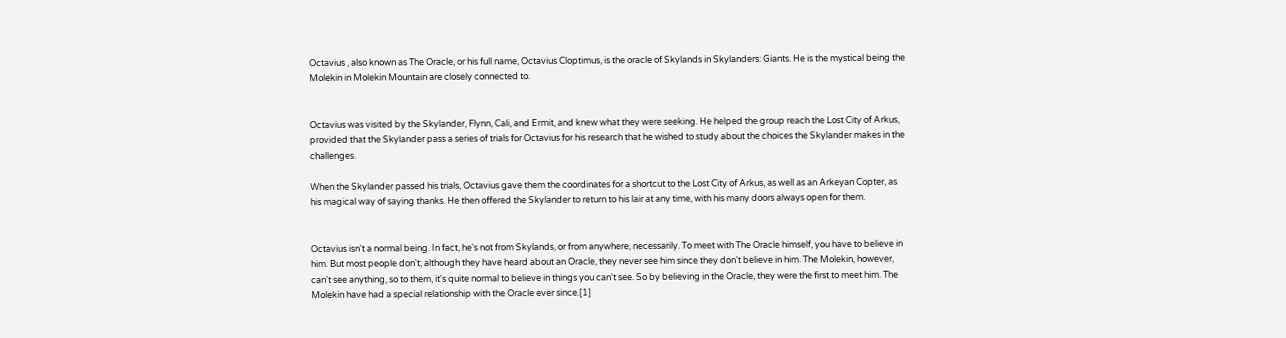Octavius , also known as The Oracle, or his full name, Octavius Cloptimus, is the oracle of Skylands in Skylanders: Giants. He is the mystical being the Molekin in Molekin Mountain are closely connected to.


Octavius was visited by the Skylander, Flynn, Cali, and Ermit, and knew what they were seeking. He helped the group reach the Lost City of Arkus, provided that the Skylander pass a series of trials for Octavius for his research that he wished to study about the choices the Skylander makes in the challenges.

When the Skylander passed his trials, Octavius gave them the coordinates for a shortcut to the Lost City of Arkus, as well as an Arkeyan Copter, as his magical way of saying thanks. He then offered the Skylander to return to his lair at any time, with his many doors always open for them.


Octavius isn't a normal being. In fact, he's not from Skylands, or from anywhere, necessarily. To meet with The Oracle himself, you have to believe in him. But most people don't; although they have heard about an Oracle, they never see him since they don't believe in him. The Molekin, however, can't see anything, so to them, it's quite normal to believe in things you can't see. So by believing in the Oracle, they were the first to meet him. The Molekin have had a special relationship with the Oracle ever since.[1]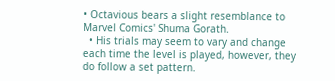• Octavious bears a slight resemblance to Marvel Comics' Shuma Gorath.
  • His trials may seem to vary and change each time the level is played, however, they do follow a set pattern.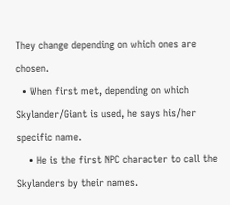They change depending on which ones are chosen.
  • When first met, depending on which Skylander/Giant is used, he says his/her specific name.
    • He is the first NPC character to call the Skylanders by their names.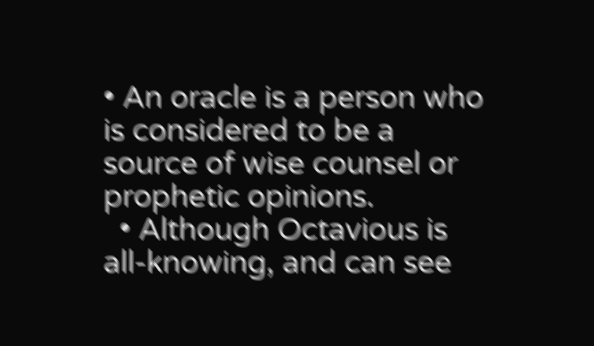• An oracle is a person who is considered to be a source of wise counsel or prophetic opinions.
  • Although Octavious is all-knowing, and can see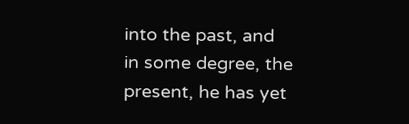into the past, and in some degree, the present, he has yet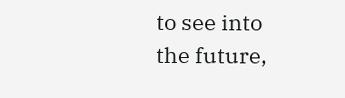to see into the future,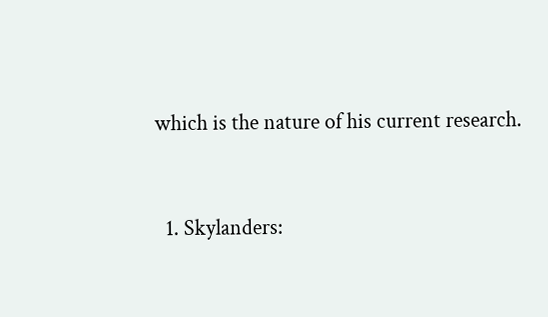which is the nature of his current research.


  1. Skylanders: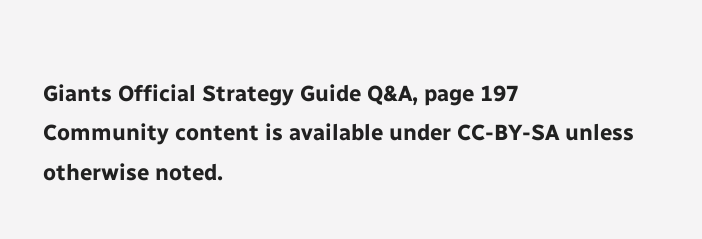Giants Official Strategy Guide Q&A, page 197
Community content is available under CC-BY-SA unless otherwise noted.